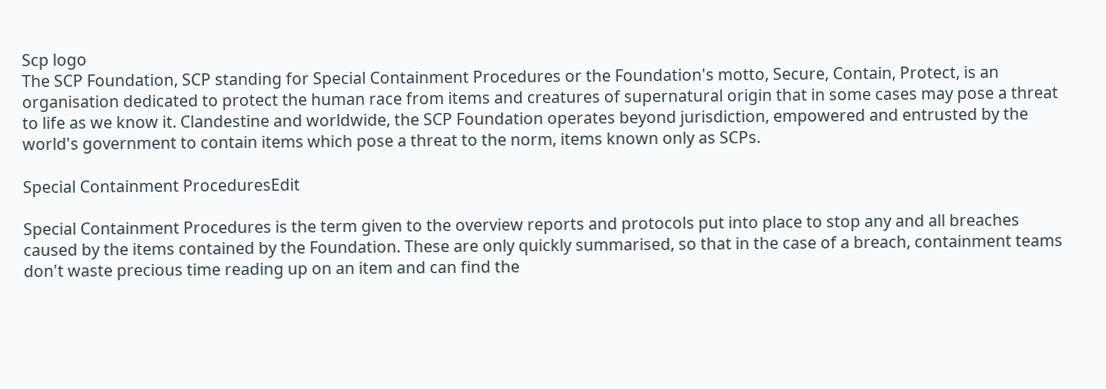Scp logo
The SCP Foundation, SCP standing for Special Containment Procedures or the Foundation's motto, Secure, Contain, Protect, is an organisation dedicated to protect the human race from items and creatures of supernatural origin that in some cases may pose a threat to life as we know it. Clandestine and worldwide, the SCP Foundation operates beyond jurisdiction, empowered and entrusted by the world's government to contain items which pose a threat to the norm, items known only as SCPs.

Special Containment ProceduresEdit

Special Containment Procedures is the term given to the overview reports and protocols put into place to stop any and all breaches caused by the items contained by the Foundation. These are only quickly summarised, so that in the case of a breach, containment teams don't waste precious time reading up on an item and can find the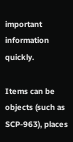important information quickly.

Items can be objects (such as SCP-963), places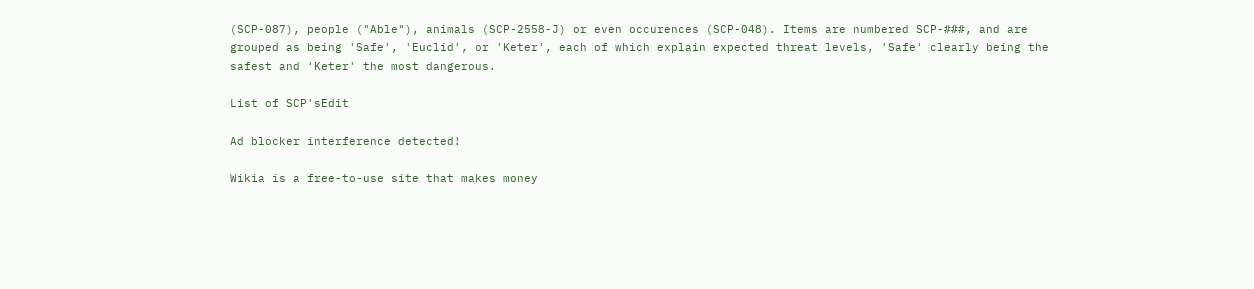(SCP-087), people ("Able"), animals (SCP-2558-J) or even occurences (SCP-048). Items are numbered SCP-###, and are grouped as being 'Safe', 'Euclid', or 'Keter', each of which explain expected threat levels, 'Safe' clearly being the safest and 'Keter' the most dangerous.

List of SCP'sEdit

Ad blocker interference detected!

Wikia is a free-to-use site that makes money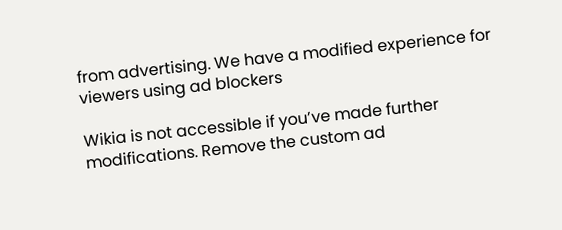from advertising. We have a modified experience for viewers using ad blockers

Wikia is not accessible if you’ve made further modifications. Remove the custom ad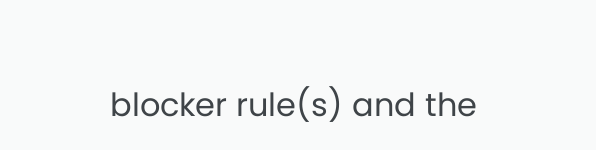blocker rule(s) and the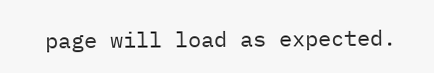page will load as expected.